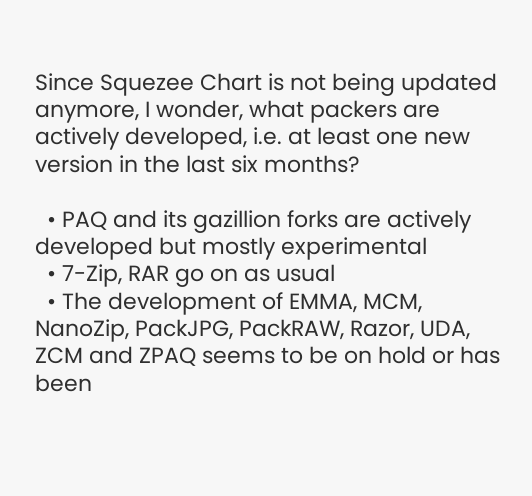Since Squezee Chart is not being updated anymore, I wonder, what packers are actively developed, i.e. at least one new version in the last six months?

  • PAQ and its gazillion forks are actively developed but mostly experimental
  • 7-Zip, RAR go on as usual
  • The development of EMMA, MCM, NanoZip, PackJPG, PackRAW, Razor, UDA, ZCM and ZPAQ seems to be on hold or has been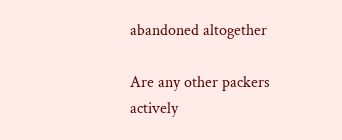abandoned altogether

Are any other packers actively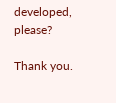developed, please?

Thank you.